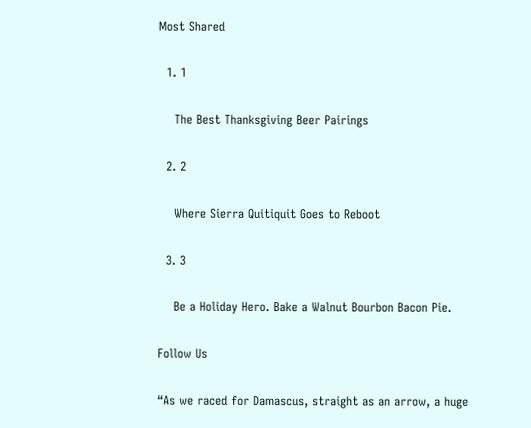Most Shared

  1. 1

    The Best Thanksgiving Beer Pairings

  2. 2

    Where Sierra Quitiquit Goes to Reboot

  3. 3

    Be a Holiday Hero. Bake a Walnut Bourbon Bacon Pie.

Follow Us

“As we raced for Damascus, straight as an arrow, a huge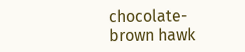chocolate-brown hawk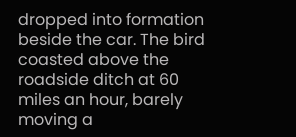dropped into formation beside the car. The bird coasted above the roadside ditch at 60 miles an hour, barely moving a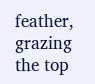feather, grazing the top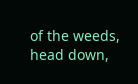of the weeds, head down,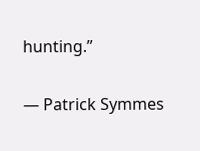hunting.”

— Patrick Symmes